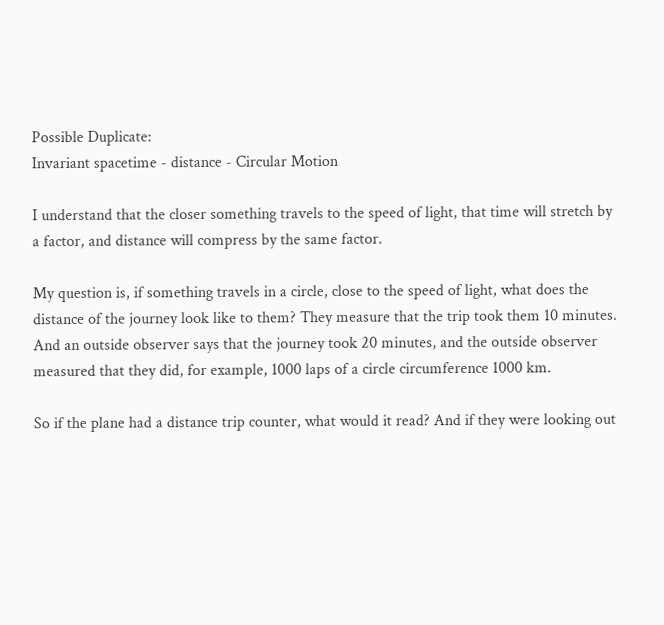Possible Duplicate:
Invariant spacetime - distance - Circular Motion

I understand that the closer something travels to the speed of light, that time will stretch by a factor, and distance will compress by the same factor.

My question is, if something travels in a circle, close to the speed of light, what does the distance of the journey look like to them? They measure that the trip took them 10 minutes. And an outside observer says that the journey took 20 minutes, and the outside observer measured that they did, for example, 1000 laps of a circle circumference 1000 km.

So if the plane had a distance trip counter, what would it read? And if they were looking out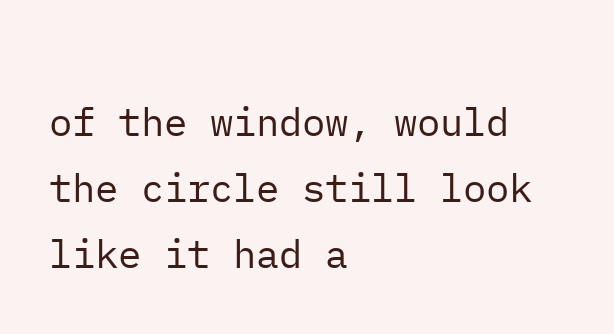of the window, would the circle still look like it had a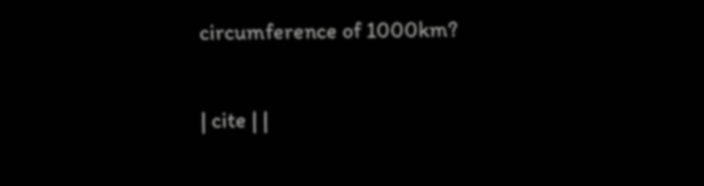circumference of 1000km?

| cite | |